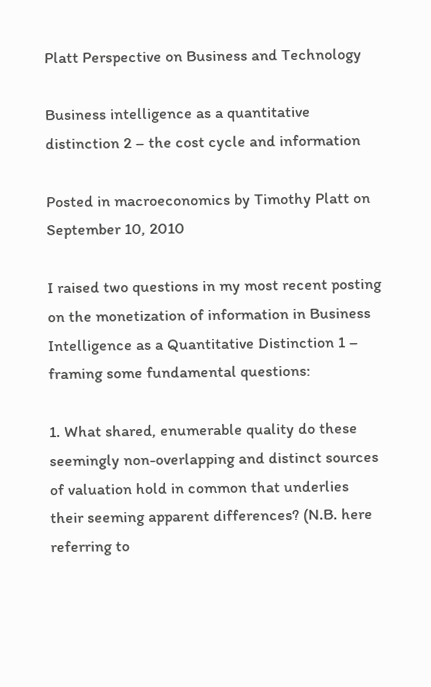Platt Perspective on Business and Technology

Business intelligence as a quantitative distinction 2 – the cost cycle and information

Posted in macroeconomics by Timothy Platt on September 10, 2010

I raised two questions in my most recent posting on the monetization of information in Business Intelligence as a Quantitative Distinction 1 – framing some fundamental questions:

1. What shared, enumerable quality do these seemingly non-overlapping and distinct sources of valuation hold in common that underlies their seeming apparent differences? (N.B. here referring to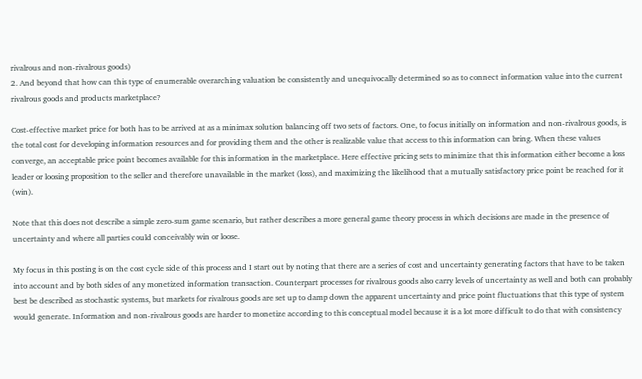rivalrous and non-rivalrous goods)
2. And beyond that how can this type of enumerable overarching valuation be consistently and unequivocally determined so as to connect information value into the current rivalrous goods and products marketplace?

Cost-effective market price for both has to be arrived at as a minimax solution balancing off two sets of factors. One, to focus initially on information and non-rivalrous goods, is the total cost for developing information resources and for providing them and the other is realizable value that access to this information can bring. When these values converge, an acceptable price point becomes available for this information in the marketplace. Here effective pricing sets to minimize that this information either become a loss leader or loosing proposition to the seller and therefore unavailable in the market (loss), and maximizing the likelihood that a mutually satisfactory price point be reached for it (win).

Note that this does not describe a simple zero-sum game scenario, but rather describes a more general game theory process in which decisions are made in the presence of uncertainty and where all parties could conceivably win or loose.

My focus in this posting is on the cost cycle side of this process and I start out by noting that there are a series of cost and uncertainty generating factors that have to be taken into account and by both sides of any monetized information transaction. Counterpart processes for rivalrous goods also carry levels of uncertainty as well and both can probably best be described as stochastic systems, but markets for rivalrous goods are set up to damp down the apparent uncertainty and price point fluctuations that this type of system would generate. Information and non-rivalrous goods are harder to monetize according to this conceptual model because it is a lot more difficult to do that with consistency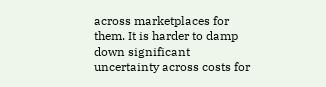across marketplaces for them. It is harder to damp down significant uncertainty across costs for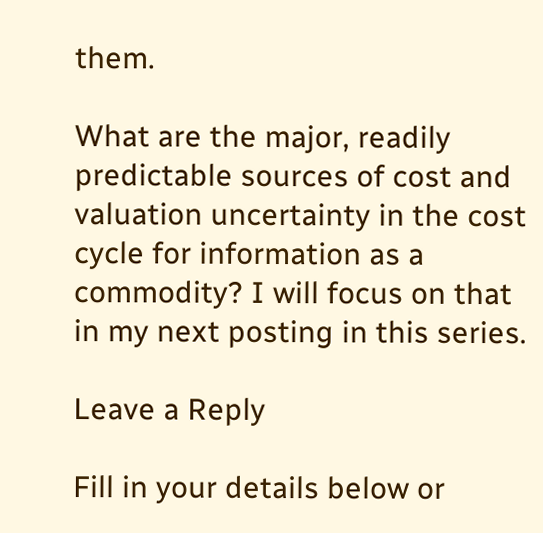them.

What are the major, readily predictable sources of cost and valuation uncertainty in the cost cycle for information as a commodity? I will focus on that in my next posting in this series.

Leave a Reply

Fill in your details below or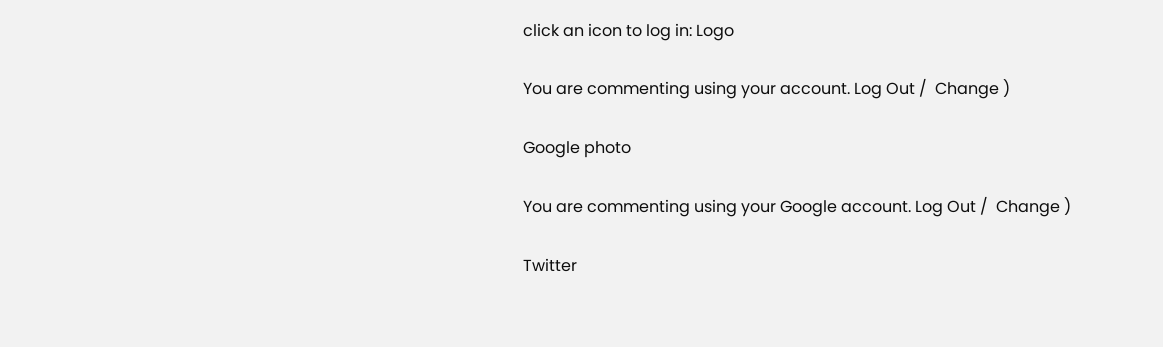click an icon to log in: Logo

You are commenting using your account. Log Out /  Change )

Google photo

You are commenting using your Google account. Log Out /  Change )

Twitter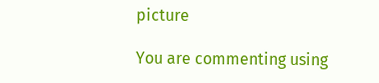picture

You are commenting using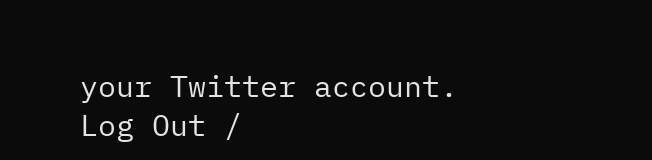your Twitter account. Log Out /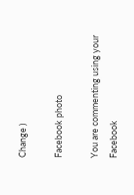Change )

Facebook photo

You are commenting using your Facebook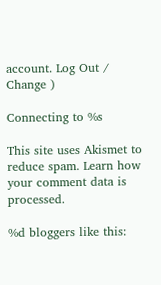account. Log Out /  Change )

Connecting to %s

This site uses Akismet to reduce spam. Learn how your comment data is processed.

%d bloggers like this: